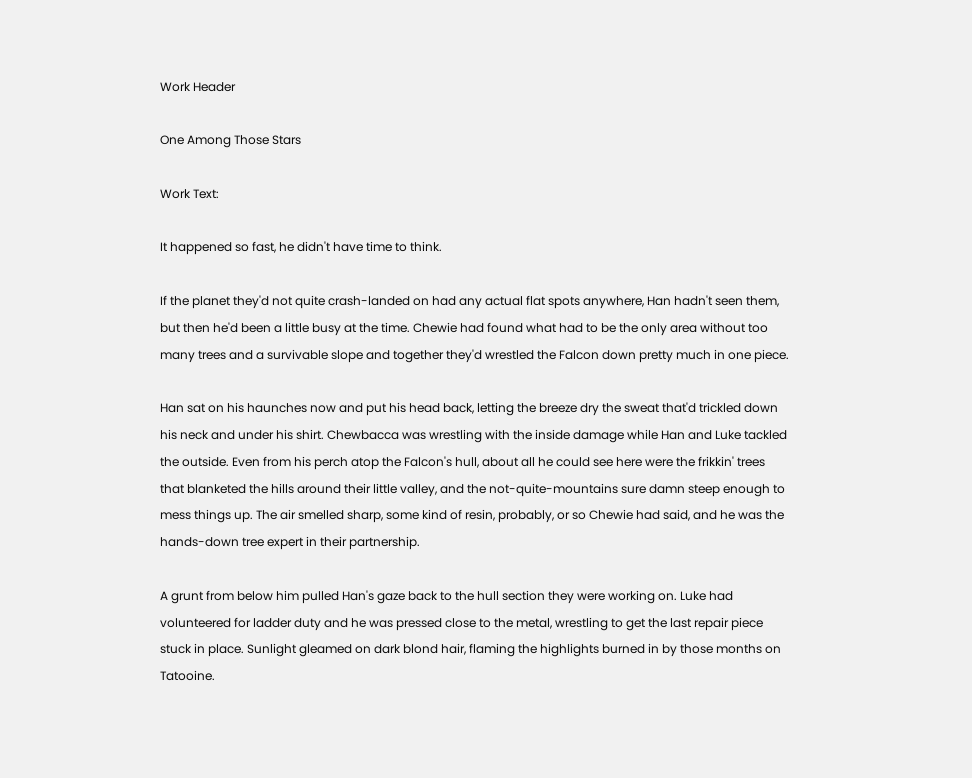Work Header

One Among Those Stars

Work Text:

It happened so fast, he didn't have time to think.

If the planet they'd not quite crash-landed on had any actual flat spots anywhere, Han hadn't seen them, but then he'd been a little busy at the time. Chewie had found what had to be the only area without too many trees and a survivable slope and together they'd wrestled the Falcon down pretty much in one piece.

Han sat on his haunches now and put his head back, letting the breeze dry the sweat that'd trickled down his neck and under his shirt. Chewbacca was wrestling with the inside damage while Han and Luke tackled the outside. Even from his perch atop the Falcon's hull, about all he could see here were the frikkin' trees that blanketed the hills around their little valley, and the not-quite-mountains sure damn steep enough to mess things up. The air smelled sharp, some kind of resin, probably, or so Chewie had said, and he was the hands-down tree expert in their partnership.

A grunt from below him pulled Han's gaze back to the hull section they were working on. Luke had volunteered for ladder duty and he was pressed close to the metal, wrestling to get the last repair piece stuck in place. Sunlight gleamed on dark blond hair, flaming the highlights burned in by those months on Tatooine.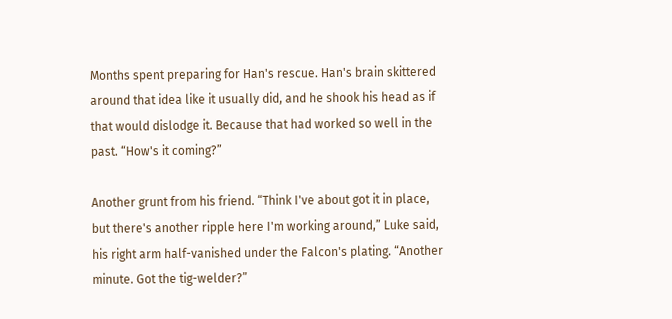Months spent preparing for Han's rescue. Han's brain skittered around that idea like it usually did, and he shook his head as if that would dislodge it. Because that had worked so well in the past. “How's it coming?”

Another grunt from his friend. “Think I've about got it in place, but there's another ripple here I'm working around,” Luke said, his right arm half-vanished under the Falcon's plating. “Another minute. Got the tig-welder?”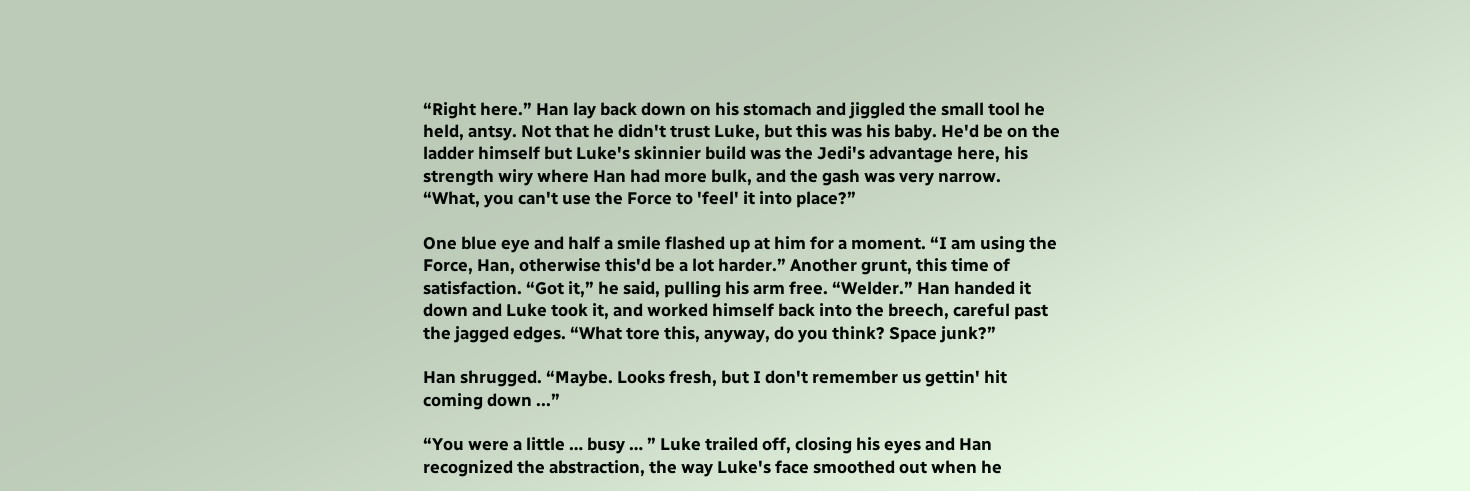“Right here.” Han lay back down on his stomach and jiggled the small tool he held, antsy. Not that he didn't trust Luke, but this was his baby. He'd be on the ladder himself but Luke's skinnier build was the Jedi's advantage here, his strength wiry where Han had more bulk, and the gash was very narrow. “What, you can't use the Force to 'feel' it into place?”

One blue eye and half a smile flashed up at him for a moment. “I am using the Force, Han, otherwise this'd be a lot harder.” Another grunt, this time of satisfaction. “Got it,” he said, pulling his arm free. “Welder.” Han handed it down and Luke took it, and worked himself back into the breech, careful past the jagged edges. “What tore this, anyway, do you think? Space junk?”

Han shrugged. “Maybe. Looks fresh, but I don't remember us gettin' hit coming down ...”

“You were a little … busy … ” Luke trailed off, closing his eyes and Han recognized the abstraction, the way Luke's face smoothed out when he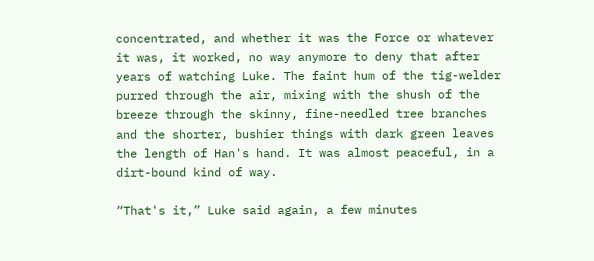concentrated, and whether it was the Force or whatever it was, it worked, no way anymore to deny that after years of watching Luke. The faint hum of the tig-welder purred through the air, mixing with the shush of the breeze through the skinny, fine-needled tree branches and the shorter, bushier things with dark green leaves the length of Han's hand. It was almost peaceful, in a dirt-bound kind of way.

“That's it,” Luke said again, a few minutes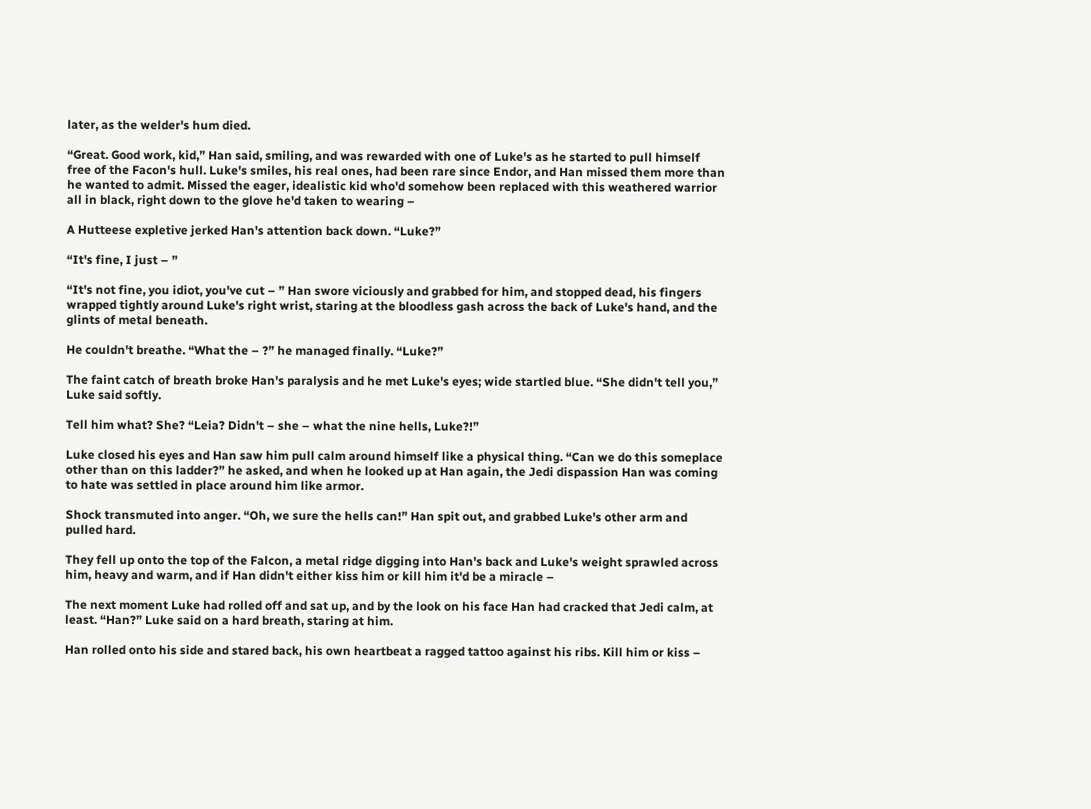later, as the welder's hum died.

“Great. Good work, kid,” Han said, smiling, and was rewarded with one of Luke's as he started to pull himself free of the Facon's hull. Luke's smiles, his real ones, had been rare since Endor, and Han missed them more than he wanted to admit. Missed the eager, idealistic kid who'd somehow been replaced with this weathered warrior all in black, right down to the glove he'd taken to wearing –

A Hutteese expletive jerked Han's attention back down. “Luke?”

“It's fine, I just – ”

“It's not fine, you idiot, you've cut – ” Han swore viciously and grabbed for him, and stopped dead, his fingers wrapped tightly around Luke's right wrist, staring at the bloodless gash across the back of Luke's hand, and the glints of metal beneath.

He couldn't breathe. “What the – ?” he managed finally. “Luke?”

The faint catch of breath broke Han's paralysis and he met Luke's eyes; wide startled blue. “She didn't tell you,” Luke said softly.

Tell him what? She? “Leia? Didn't – she – what the nine hells, Luke?!”

Luke closed his eyes and Han saw him pull calm around himself like a physical thing. “Can we do this someplace other than on this ladder?” he asked, and when he looked up at Han again, the Jedi dispassion Han was coming to hate was settled in place around him like armor.

Shock transmuted into anger. “Oh, we sure the hells can!” Han spit out, and grabbed Luke's other arm and pulled hard.

They fell up onto the top of the Falcon, a metal ridge digging into Han's back and Luke's weight sprawled across him, heavy and warm, and if Han didn't either kiss him or kill him it'd be a miracle –

The next moment Luke had rolled off and sat up, and by the look on his face Han had cracked that Jedi calm, at least. “Han?” Luke said on a hard breath, staring at him.

Han rolled onto his side and stared back, his own heartbeat a ragged tattoo against his ribs. Kill him or kiss –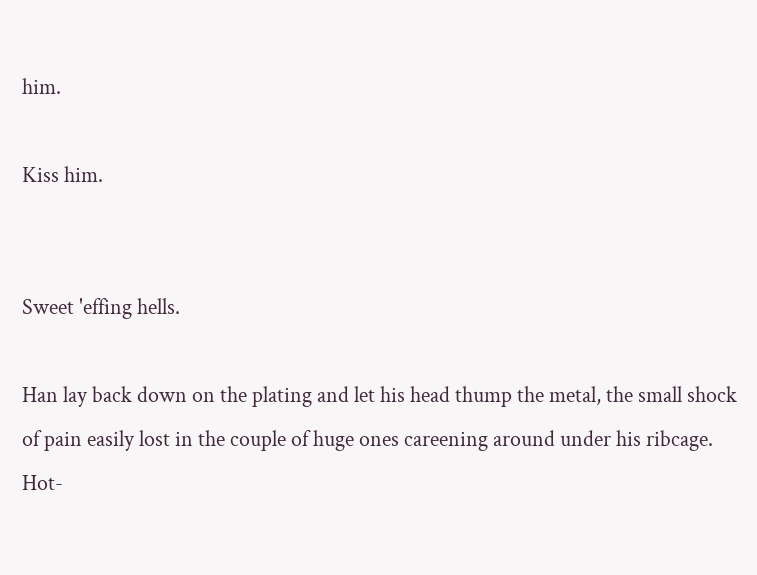him.

Kiss him.


Sweet 'effing hells.

Han lay back down on the plating and let his head thump the metal, the small shock of pain easily lost in the couple of huge ones careening around under his ribcage. Hot-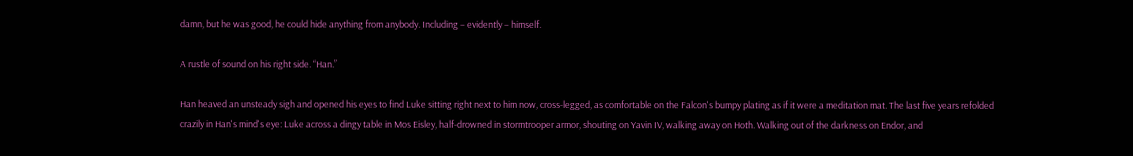damn, but he was good, he could hide anything from anybody. Including – evidently – himself.

A rustle of sound on his right side. “Han.”

Han heaved an unsteady sigh and opened his eyes to find Luke sitting right next to him now, cross-legged, as comfortable on the Falcon's bumpy plating as if it were a meditation mat. The last five years refolded crazily in Han's mind's eye: Luke across a dingy table in Mos Eisley, half-drowned in stormtrooper armor, shouting on Yavin IV, walking away on Hoth. Walking out of the darkness on Endor, and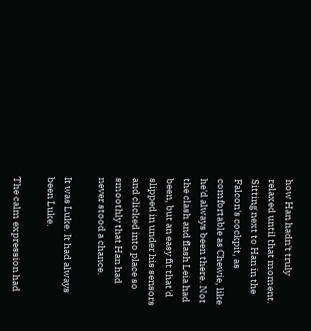how Han hadn't truly relaxed until that moment. Sitting next to Han in the Falcon's cockpit, as comfortable as Chewie, like he'd always been there. Not the clash and flash Leia had been, but an easy fit that'd slipped in under his sensors and clicked into place so smoothly that Han had never stood a chance.

It was Luke. It had always been Luke.

The calm expression had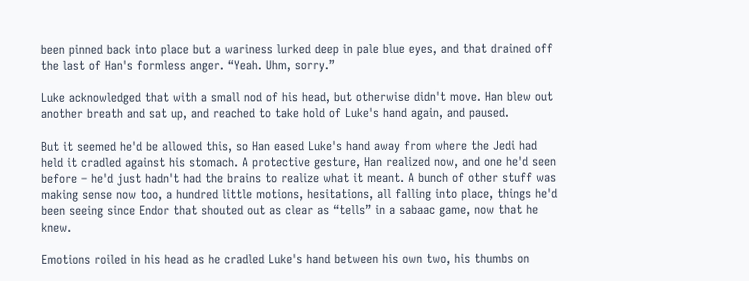been pinned back into place but a wariness lurked deep in pale blue eyes, and that drained off the last of Han's formless anger. “Yeah. Uhm, sorry.”

Luke acknowledged that with a small nod of his head, but otherwise didn't move. Han blew out another breath and sat up, and reached to take hold of Luke's hand again, and paused.

But it seemed he'd be allowed this, so Han eased Luke's hand away from where the Jedi had held it cradled against his stomach. A protective gesture, Han realized now, and one he'd seen before – he'd just hadn't had the brains to realize what it meant. A bunch of other stuff was making sense now too, a hundred little motions, hesitations, all falling into place, things he'd been seeing since Endor that shouted out as clear as “tells” in a sabaac game, now that he knew.

Emotions roiled in his head as he cradled Luke's hand between his own two, his thumbs on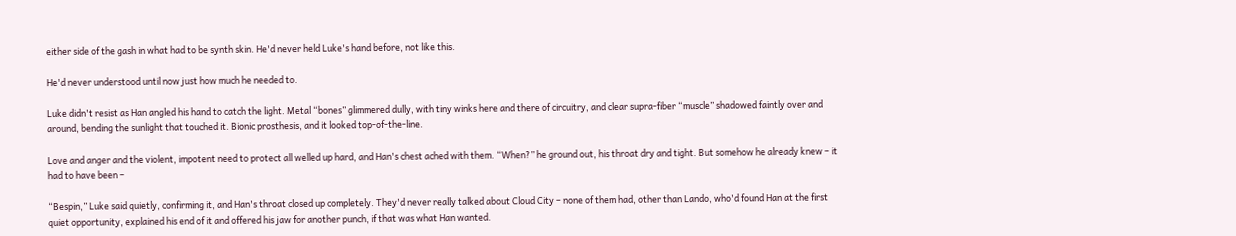either side of the gash in what had to be synth skin. He'd never held Luke's hand before, not like this.

He'd never understood until now just how much he needed to.

Luke didn't resist as Han angled his hand to catch the light. Metal “bones” glimmered dully, with tiny winks here and there of circuitry, and clear supra-fiber “muscle” shadowed faintly over and around, bending the sunlight that touched it. Bionic prosthesis, and it looked top-of-the-line.

Love and anger and the violent, impotent need to protect all welled up hard, and Han's chest ached with them. “When?” he ground out, his throat dry and tight. But somehow he already knew – it had to have been –

“Bespin,” Luke said quietly, confirming it, and Han's throat closed up completely. They'd never really talked about Cloud City – none of them had, other than Lando, who'd found Han at the first quiet opportunity, explained his end of it and offered his jaw for another punch, if that was what Han wanted.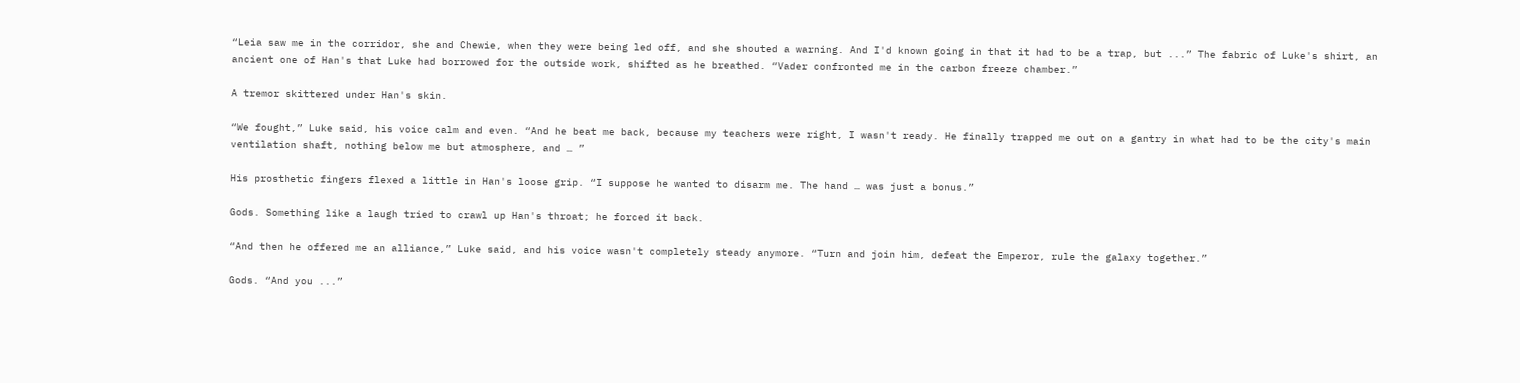“Leia saw me in the corridor, she and Chewie, when they were being led off, and she shouted a warning. And I'd known going in that it had to be a trap, but ...” The fabric of Luke's shirt, an ancient one of Han's that Luke had borrowed for the outside work, shifted as he breathed. “Vader confronted me in the carbon freeze chamber.”

A tremor skittered under Han's skin.

“We fought,” Luke said, his voice calm and even. “And he beat me back, because my teachers were right, I wasn't ready. He finally trapped me out on a gantry in what had to be the city's main ventilation shaft, nothing below me but atmosphere, and … ”

His prosthetic fingers flexed a little in Han's loose grip. “I suppose he wanted to disarm me. The hand … was just a bonus.”

Gods. Something like a laugh tried to crawl up Han's throat; he forced it back.

“And then he offered me an alliance,” Luke said, and his voice wasn't completely steady anymore. “Turn and join him, defeat the Emperor, rule the galaxy together.”

Gods. “And you ...”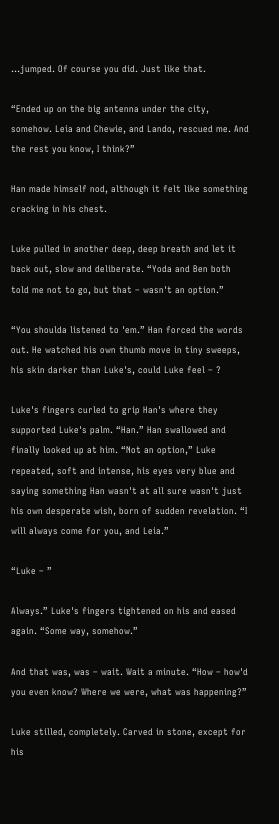...jumped. Of course you did. Just like that.

“Ended up on the big antenna under the city, somehow. Leia and Chewie, and Lando, rescued me. And the rest you know, I think?”

Han made himself nod, although it felt like something cracking in his chest.

Luke pulled in another deep, deep breath and let it back out, slow and deliberate. “Yoda and Ben both told me not to go, but that – wasn't an option.”

“You shoulda listened to 'em.” Han forced the words out. He watched his own thumb move in tiny sweeps, his skin darker than Luke's, could Luke feel – ?

Luke's fingers curled to grip Han's where they supported Luke's palm. “Han.” Han swallowed and finally looked up at him. “Not an option,” Luke repeated, soft and intense, his eyes very blue and saying something Han wasn't at all sure wasn't just his own desperate wish, born of sudden revelation. “I will always come for you, and Leia.”

“Luke – ”

Always.” Luke's fingers tightened on his and eased again. “Some way, somehow.”

And that was, was – wait. Wait a minute. “How – how'd you even know? Where we were, what was happening?”

Luke stilled, completely. Carved in stone, except for his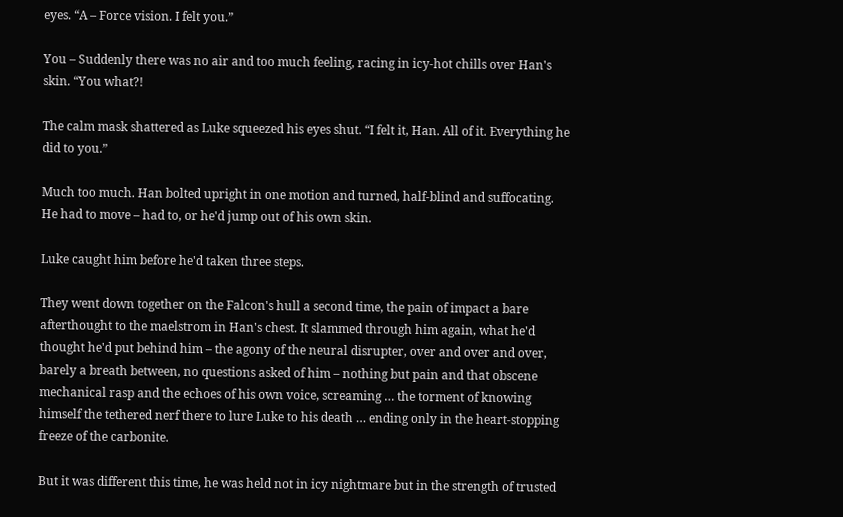eyes. “A – Force vision. I felt you.”

You – Suddenly there was no air and too much feeling, racing in icy-hot chills over Han's skin. “You what?!

The calm mask shattered as Luke squeezed his eyes shut. “I felt it, Han. All of it. Everything he did to you.”

Much too much. Han bolted upright in one motion and turned, half-blind and suffocating. He had to move – had to, or he'd jump out of his own skin.

Luke caught him before he'd taken three steps.

They went down together on the Falcon's hull a second time, the pain of impact a bare afterthought to the maelstrom in Han's chest. It slammed through him again, what he'd thought he'd put behind him – the agony of the neural disrupter, over and over and over, barely a breath between, no questions asked of him – nothing but pain and that obscene mechanical rasp and the echoes of his own voice, screaming … the torment of knowing himself the tethered nerf there to lure Luke to his death … ending only in the heart-stopping freeze of the carbonite.

But it was different this time, he was held not in icy nightmare but in the strength of trusted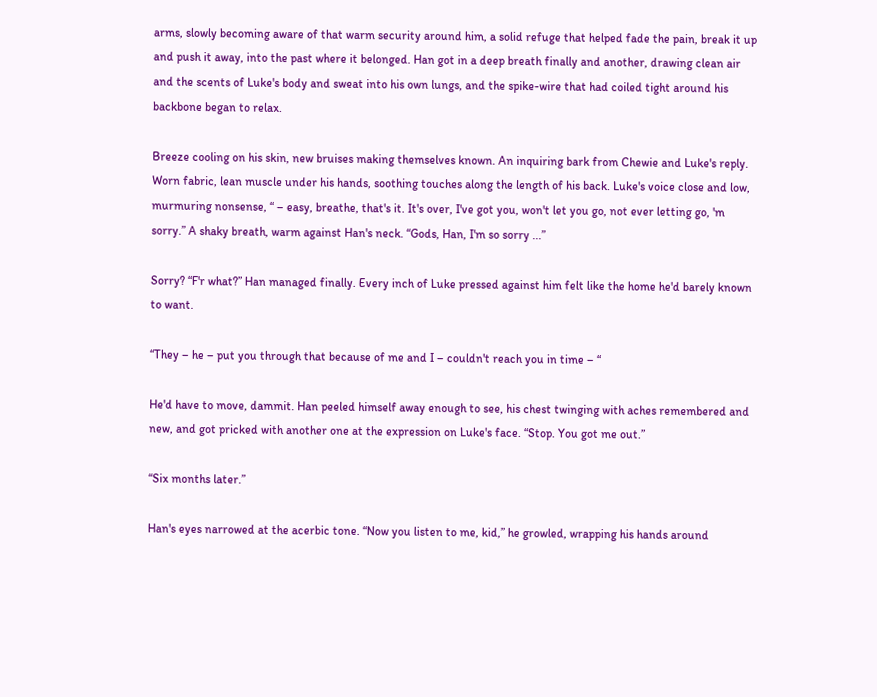arms, slowly becoming aware of that warm security around him, a solid refuge that helped fade the pain, break it up and push it away, into the past where it belonged. Han got in a deep breath finally and another, drawing clean air and the scents of Luke's body and sweat into his own lungs, and the spike-wire that had coiled tight around his backbone began to relax.

Breeze cooling on his skin, new bruises making themselves known. An inquiring bark from Chewie and Luke's reply. Worn fabric, lean muscle under his hands, soothing touches along the length of his back. Luke's voice close and low, murmuring nonsense, “ – easy, breathe, that's it. It's over, I've got you, won't let you go, not ever letting go, 'm sorry.” A shaky breath, warm against Han's neck. “Gods, Han, I'm so sorry ...”

Sorry? “F'r what?” Han managed finally. Every inch of Luke pressed against him felt like the home he'd barely known to want.

“They – he – put you through that because of me and I – couldn't reach you in time – “

He'd have to move, dammit. Han peeled himself away enough to see, his chest twinging with aches remembered and new, and got pricked with another one at the expression on Luke's face. “Stop. You got me out.”

“Six months later.”

Han's eyes narrowed at the acerbic tone. “Now you listen to me, kid,” he growled, wrapping his hands around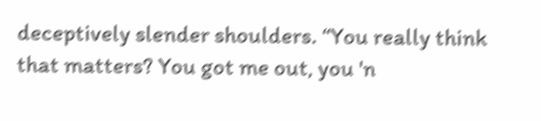deceptively slender shoulders. “You really think that matters? You got me out, you 'n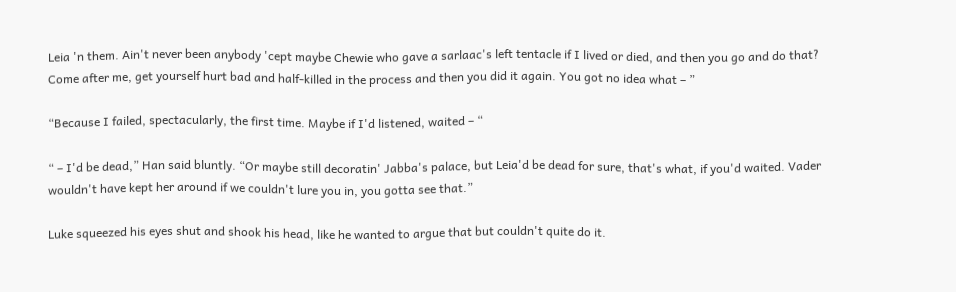Leia 'n them. Ain't never been anybody 'cept maybe Chewie who gave a sarlaac's left tentacle if I lived or died, and then you go and do that? Come after me, get yourself hurt bad and half-killed in the process and then you did it again. You got no idea what – ”

“Because I failed, spectacularly, the first time. Maybe if I'd listened, waited – “

“ – I'd be dead,” Han said bluntly. “Or maybe still decoratin' Jabba's palace, but Leia'd be dead for sure, that's what, if you'd waited. Vader wouldn't have kept her around if we couldn't lure you in, you gotta see that.”

Luke squeezed his eyes shut and shook his head, like he wanted to argue that but couldn't quite do it.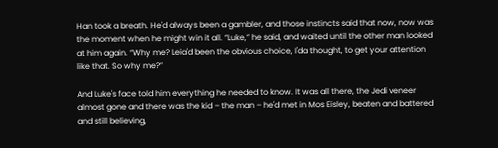Han took a breath. He'd always been a gambler, and those instincts said that now, now was the moment when he might win it all. “Luke,” he said, and waited until the other man looked at him again. “Why me? Leia'd been the obvious choice, I'da thought, to get your attention like that. So why me?”

And Luke's face told him everything he needed to know. It was all there, the Jedi veneer almost gone and there was the kid – the man – he'd met in Mos Eisley, beaten and battered and still believing,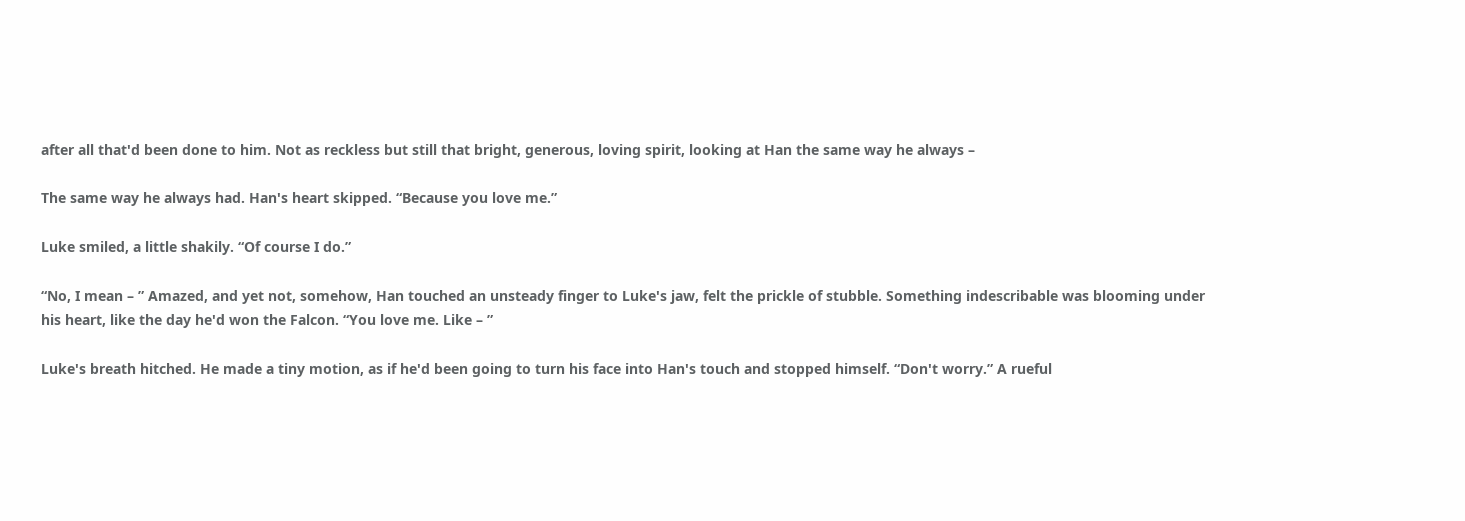after all that'd been done to him. Not as reckless but still that bright, generous, loving spirit, looking at Han the same way he always –

The same way he always had. Han's heart skipped. “Because you love me.”

Luke smiled, a little shakily. “Of course I do.”

“No, I mean – ” Amazed, and yet not, somehow, Han touched an unsteady finger to Luke's jaw, felt the prickle of stubble. Something indescribable was blooming under his heart, like the day he'd won the Falcon. “You love me. Like – ”

Luke's breath hitched. He made a tiny motion, as if he'd been going to turn his face into Han's touch and stopped himself. “Don't worry.” A rueful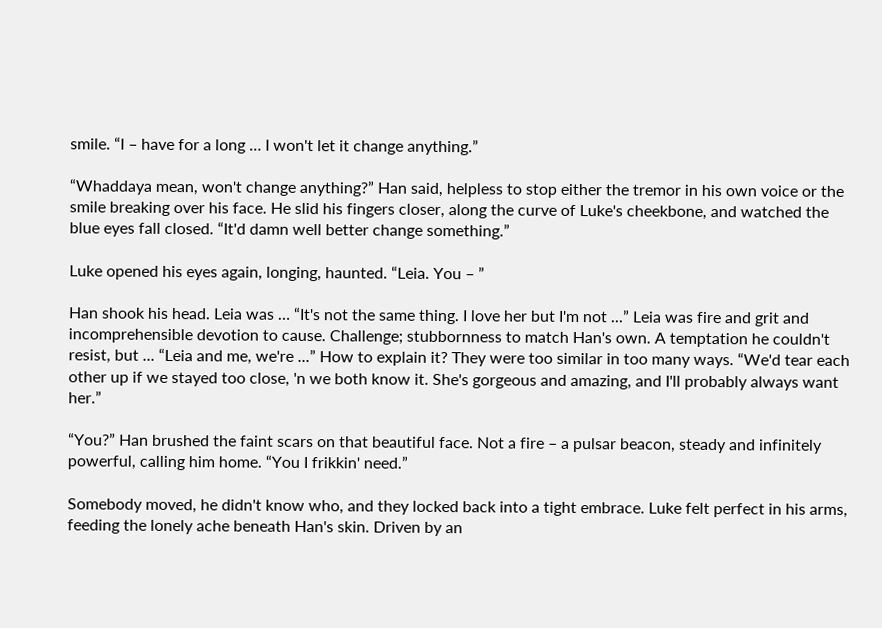smile. “I – have for a long … I won't let it change anything.”

“Whaddaya mean, won't change anything?” Han said, helpless to stop either the tremor in his own voice or the smile breaking over his face. He slid his fingers closer, along the curve of Luke's cheekbone, and watched the blue eyes fall closed. “It'd damn well better change something.”

Luke opened his eyes again, longing, haunted. “Leia. You – ”

Han shook his head. Leia was … “It's not the same thing. I love her but I'm not ...” Leia was fire and grit and incomprehensible devotion to cause. Challenge; stubbornness to match Han's own. A temptation he couldn't resist, but ... “Leia and me, we're ...” How to explain it? They were too similar in too many ways. “We'd tear each other up if we stayed too close, 'n we both know it. She's gorgeous and amazing, and I'll probably always want her.”

“You?” Han brushed the faint scars on that beautiful face. Not a fire – a pulsar beacon, steady and infinitely powerful, calling him home. “You I frikkin' need.”

Somebody moved, he didn't know who, and they locked back into a tight embrace. Luke felt perfect in his arms, feeding the lonely ache beneath Han's skin. Driven by an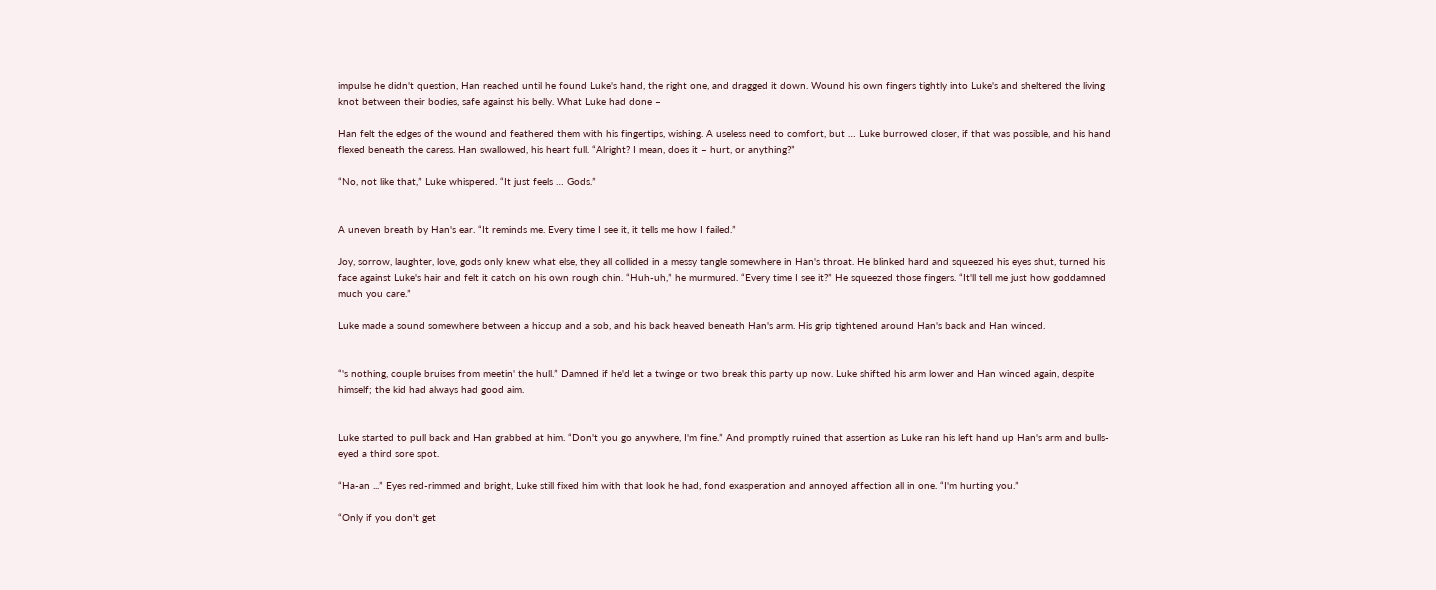impulse he didn't question, Han reached until he found Luke's hand, the right one, and dragged it down. Wound his own fingers tightly into Luke's and sheltered the living knot between their bodies, safe against his belly. What Luke had done –

Han felt the edges of the wound and feathered them with his fingertips, wishing. A useless need to comfort, but … Luke burrowed closer, if that was possible, and his hand flexed beneath the caress. Han swallowed, his heart full. “Alright? I mean, does it – hurt, or anything?”

“No, not like that,” Luke whispered. “It just feels … Gods.”


A uneven breath by Han's ear. “It reminds me. Every time I see it, it tells me how I failed.”

Joy, sorrow, laughter, love, gods only knew what else, they all collided in a messy tangle somewhere in Han's throat. He blinked hard and squeezed his eyes shut, turned his face against Luke's hair and felt it catch on his own rough chin. “Huh-uh,” he murmured. “Every time I see it?” He squeezed those fingers. “It'll tell me just how goddamned much you care.”

Luke made a sound somewhere between a hiccup and a sob, and his back heaved beneath Han's arm. His grip tightened around Han's back and Han winced.


“'s nothing, couple bruises from meetin' the hull.” Damned if he'd let a twinge or two break this party up now. Luke shifted his arm lower and Han winced again, despite himself; the kid had always had good aim.


Luke started to pull back and Han grabbed at him. “Don't you go anywhere, I'm fine.” And promptly ruined that assertion as Luke ran his left hand up Han's arm and bulls-eyed a third sore spot.

“Ha-an ...” Eyes red-rimmed and bright, Luke still fixed him with that look he had, fond exasperation and annoyed affection all in one. “I'm hurting you.”

“Only if you don't get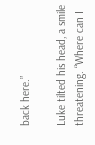back here.”

Luke tilted his head, a smile threatening. “Where can I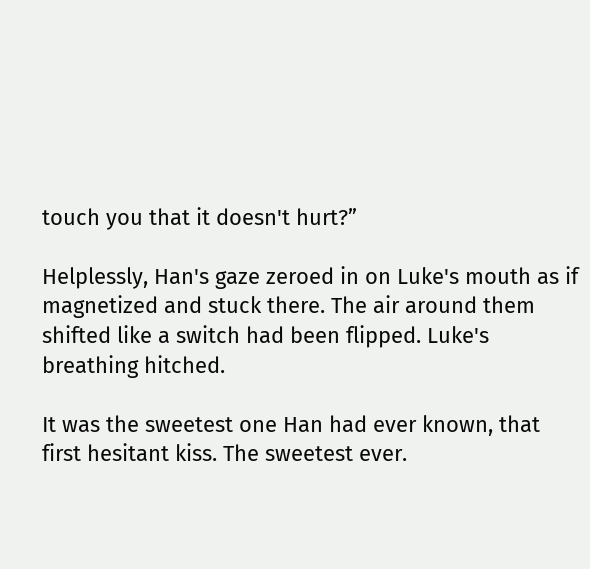touch you that it doesn't hurt?”

Helplessly, Han's gaze zeroed in on Luke's mouth as if magnetized and stuck there. The air around them shifted like a switch had been flipped. Luke's breathing hitched.

It was the sweetest one Han had ever known, that first hesitant kiss. The sweetest ever.